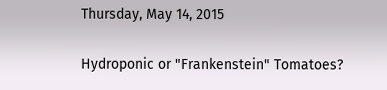Thursday, May 14, 2015

Hydroponic or "Frankenstein" Tomatoes?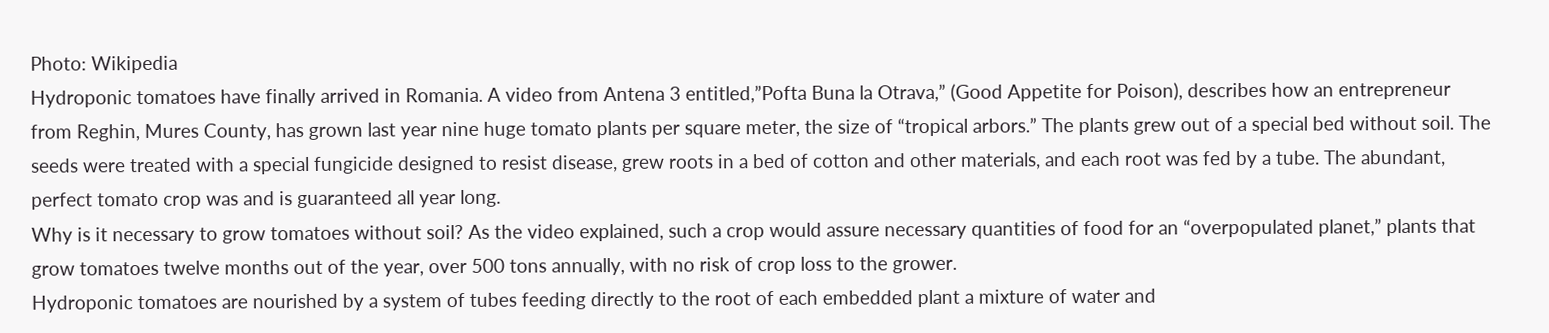Photo: Wikipedia
Hydroponic tomatoes have finally arrived in Romania. A video from Antena 3 entitled,”Pofta Buna la Otrava,” (Good Appetite for Poison), describes how an entrepreneur from Reghin, Mures County, has grown last year nine huge tomato plants per square meter, the size of “tropical arbors.” The plants grew out of a special bed without soil. The seeds were treated with a special fungicide designed to resist disease, grew roots in a bed of cotton and other materials, and each root was fed by a tube. The abundant, perfect tomato crop was and is guaranteed all year long.
Why is it necessary to grow tomatoes without soil? As the video explained, such a crop would assure necessary quantities of food for an “overpopulated planet,” plants that grow tomatoes twelve months out of the year, over 500 tons annually, with no risk of crop loss to the grower.
Hydroponic tomatoes are nourished by a system of tubes feeding directly to the root of each embedded plant a mixture of water and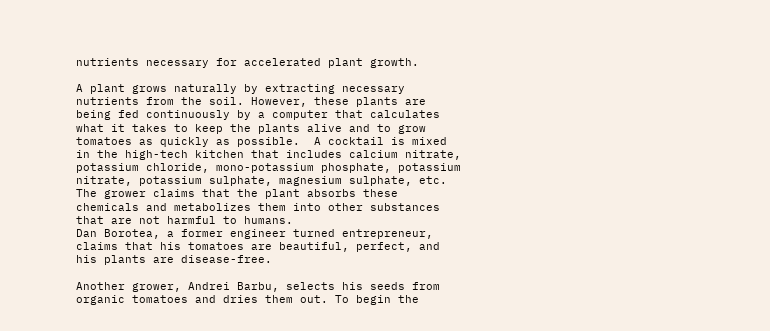nutrients necessary for accelerated plant growth.

A plant grows naturally by extracting necessary nutrients from the soil. However, these plants are being fed continuously by a computer that calculates what it takes to keep the plants alive and to grow tomatoes as quickly as possible.  A cocktail is mixed in the high-tech kitchen that includes calcium nitrate, potassium chloride, mono-potassium phosphate, potassium nitrate, potassium sulphate, magnesium sulphate, etc. The grower claims that the plant absorbs these chemicals and metabolizes them into other substances that are not harmful to humans.
Dan Borotea, a former engineer turned entrepreneur, claims that his tomatoes are beautiful, perfect, and his plants are disease-free.

Another grower, Andrei Barbu, selects his seeds from organic tomatoes and dries them out. To begin the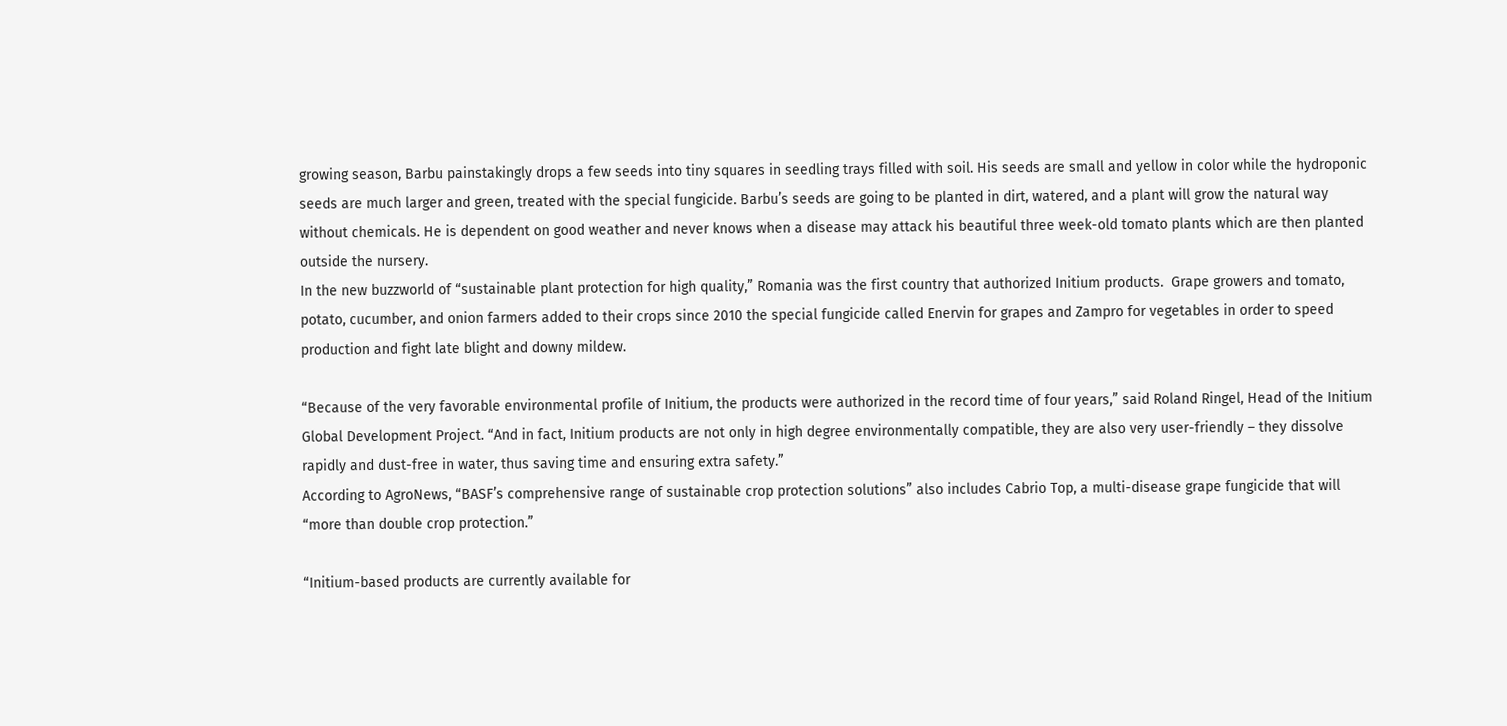growing season, Barbu painstakingly drops a few seeds into tiny squares in seedling trays filled with soil. His seeds are small and yellow in color while the hydroponic seeds are much larger and green, treated with the special fungicide. Barbu’s seeds are going to be planted in dirt, watered, and a plant will grow the natural way without chemicals. He is dependent on good weather and never knows when a disease may attack his beautiful three week-old tomato plants which are then planted outside the nursery.
In the new buzzworld of “sustainable plant protection for high quality,” Romania was the first country that authorized Initium products.  Grape growers and tomato, potato, cucumber, and onion farmers added to their crops since 2010 the special fungicide called Enervin for grapes and Zampro for vegetables in order to speed production and fight late blight and downy mildew.

“Because of the very favorable environmental profile of Initium, the products were authorized in the record time of four years,” said Roland Ringel, Head of the Initium Global Development Project. “And in fact, Initium products are not only in high degree environmentally compatible, they are also very user-friendly – they dissolve rapidly and dust-free in water, thus saving time and ensuring extra safety.”
According to AgroNews, “BASF’s comprehensive range of sustainable crop protection solutions” also includes Cabrio Top, a multi-disease grape fungicide that will “more than double crop protection.”

“Initium-based products are currently available for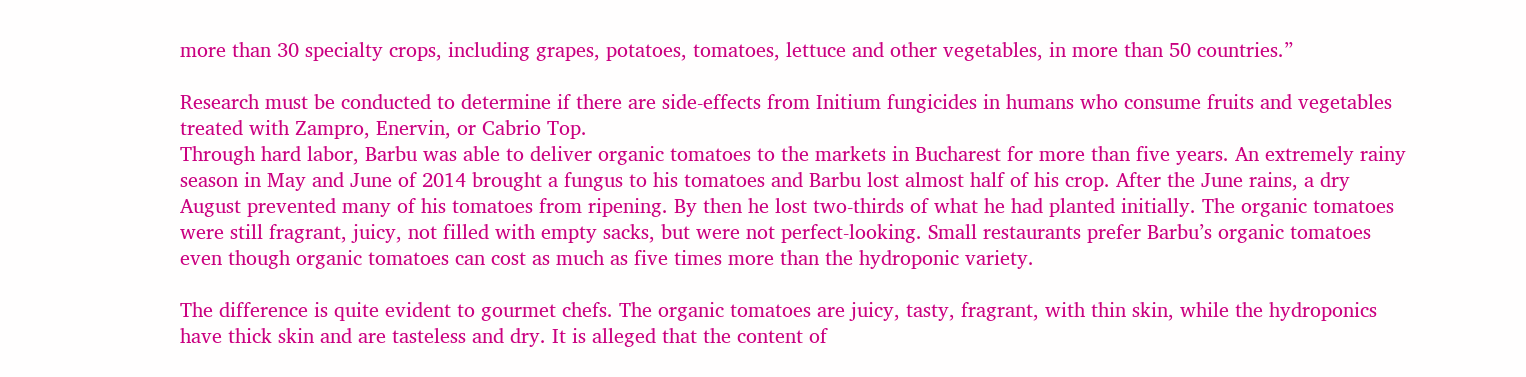more than 30 specialty crops, including grapes, potatoes, tomatoes, lettuce and other vegetables, in more than 50 countries.”

Research must be conducted to determine if there are side-effects from Initium fungicides in humans who consume fruits and vegetables treated with Zampro, Enervin, or Cabrio Top.
Through hard labor, Barbu was able to deliver organic tomatoes to the markets in Bucharest for more than five years. An extremely rainy season in May and June of 2014 brought a fungus to his tomatoes and Barbu lost almost half of his crop. After the June rains, a dry August prevented many of his tomatoes from ripening. By then he lost two-thirds of what he had planted initially. The organic tomatoes were still fragrant, juicy, not filled with empty sacks, but were not perfect-looking. Small restaurants prefer Barbu’s organic tomatoes even though organic tomatoes can cost as much as five times more than the hydroponic variety.

The difference is quite evident to gourmet chefs. The organic tomatoes are juicy, tasty, fragrant, with thin skin, while the hydroponics have thick skin and are tasteless and dry. It is alleged that the content of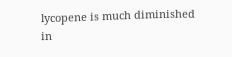lycopene is much diminished in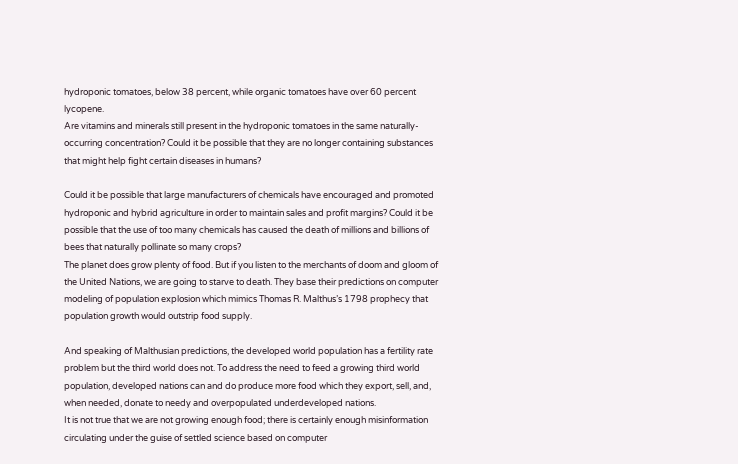hydroponic tomatoes, below 38 percent, while organic tomatoes have over 60 percent lycopene.
Are vitamins and minerals still present in the hydroponic tomatoes in the same naturally-occurring concentration? Could it be possible that they are no longer containing substances that might help fight certain diseases in humans?

Could it be possible that large manufacturers of chemicals have encouraged and promoted hydroponic and hybrid agriculture in order to maintain sales and profit margins? Could it be possible that the use of too many chemicals has caused the death of millions and billions of bees that naturally pollinate so many crops?
The planet does grow plenty of food. But if you listen to the merchants of doom and gloom of the United Nations, we are going to starve to death. They base their predictions on computer modeling of population explosion which mimics Thomas R. Malthus’s 1798 prophecy that population growth would outstrip food supply.

And speaking of Malthusian predictions, the developed world population has a fertility rate problem but the third world does not. To address the need to feed a growing third world population, developed nations can and do produce more food which they export, sell, and, when needed, donate to needy and overpopulated underdeveloped nations.
It is not true that we are not growing enough food; there is certainly enough misinformation circulating under the guise of settled science based on computer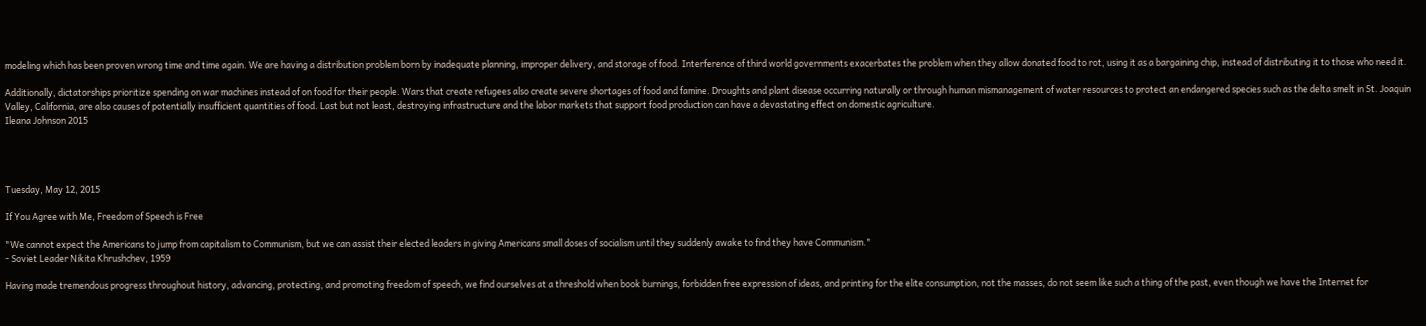modeling which has been proven wrong time and time again. We are having a distribution problem born by inadequate planning, improper delivery, and storage of food. Interference of third world governments exacerbates the problem when they allow donated food to rot, using it as a bargaining chip, instead of distributing it to those who need it.

Additionally, dictatorships prioritize spending on war machines instead of on food for their people. Wars that create refugees also create severe shortages of food and famine. Droughts and plant disease occurring naturally or through human mismanagement of water resources to protect an endangered species such as the delta smelt in St. Joaquin Valley, California, are also causes of potentially insufficient quantities of food. Last but not least, destroying infrastructure and the labor markets that support food production can have a devastating effect on domestic agriculture.
Ileana Johnson 2015




Tuesday, May 12, 2015

If You Agree with Me, Freedom of Speech is Free

"We cannot expect the Americans to jump from capitalism to Communism, but we can assist their elected leaders in giving Americans small doses of socialism until they suddenly awake to find they have Communism."
- Soviet Leader Nikita Khrushchev, 1959

Having made tremendous progress throughout history, advancing, protecting, and promoting freedom of speech, we find ourselves at a threshold when book burnings, forbidden free expression of ideas, and printing for the elite consumption, not the masses, do not seem like such a thing of the past, even though we have the Internet for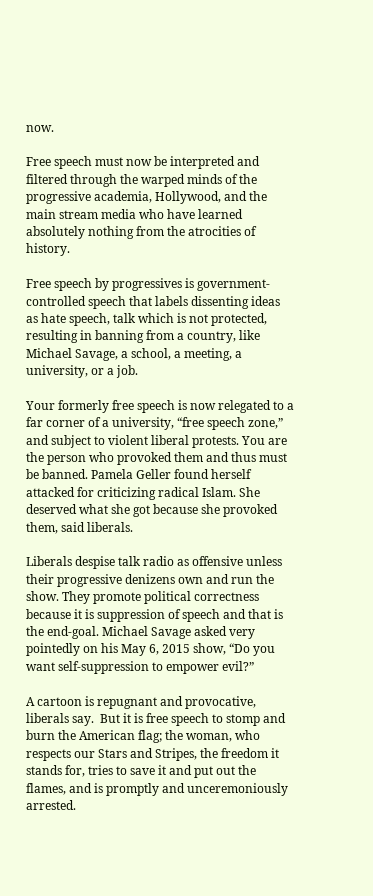now.

Free speech must now be interpreted and filtered through the warped minds of the progressive academia, Hollywood, and the main stream media who have learned absolutely nothing from the atrocities of history.

Free speech by progressives is government-controlled speech that labels dissenting ideas as hate speech, talk which is not protected, resulting in banning from a country, like Michael Savage, a school, a meeting, a university, or a job.

Your formerly free speech is now relegated to a far corner of a university, “free speech zone,” and subject to violent liberal protests. You are the person who provoked them and thus must be banned. Pamela Geller found herself attacked for criticizing radical Islam. She deserved what she got because she provoked them, said liberals.

Liberals despise talk radio as offensive unless their progressive denizens own and run the show. They promote political correctness because it is suppression of speech and that is the end-goal. Michael Savage asked very pointedly on his May 6, 2015 show, “Do you want self-suppression to empower evil?”

A cartoon is repugnant and provocative, liberals say.  But it is free speech to stomp and burn the American flag; the woman, who respects our Stars and Stripes, the freedom it stands for, tries to save it and put out the flames, and is promptly and unceremoniously arrested.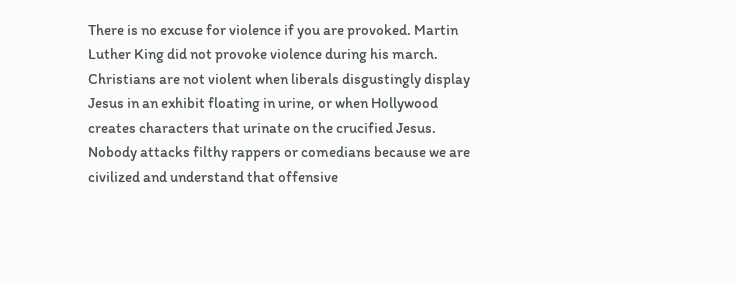There is no excuse for violence if you are provoked. Martin Luther King did not provoke violence during his march. Christians are not violent when liberals disgustingly display Jesus in an exhibit floating in urine, or when Hollywood creates characters that urinate on the crucified Jesus. Nobody attacks filthy rappers or comedians because we are civilized and understand that offensive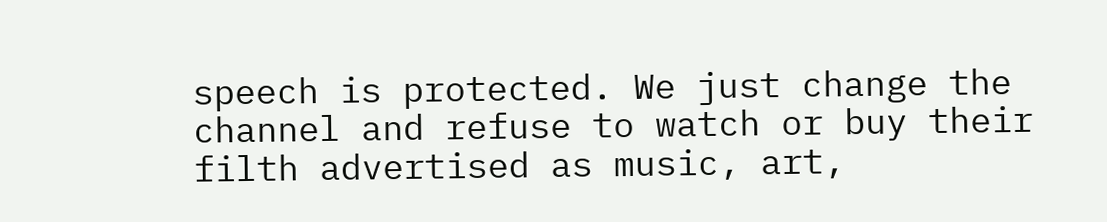speech is protected. We just change the channel and refuse to watch or buy their filth advertised as music, art,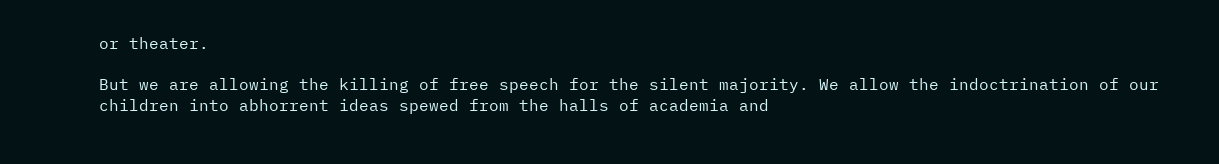or theater.

But we are allowing the killing of free speech for the silent majority. We allow the indoctrination of our children into abhorrent ideas spewed from the halls of academia and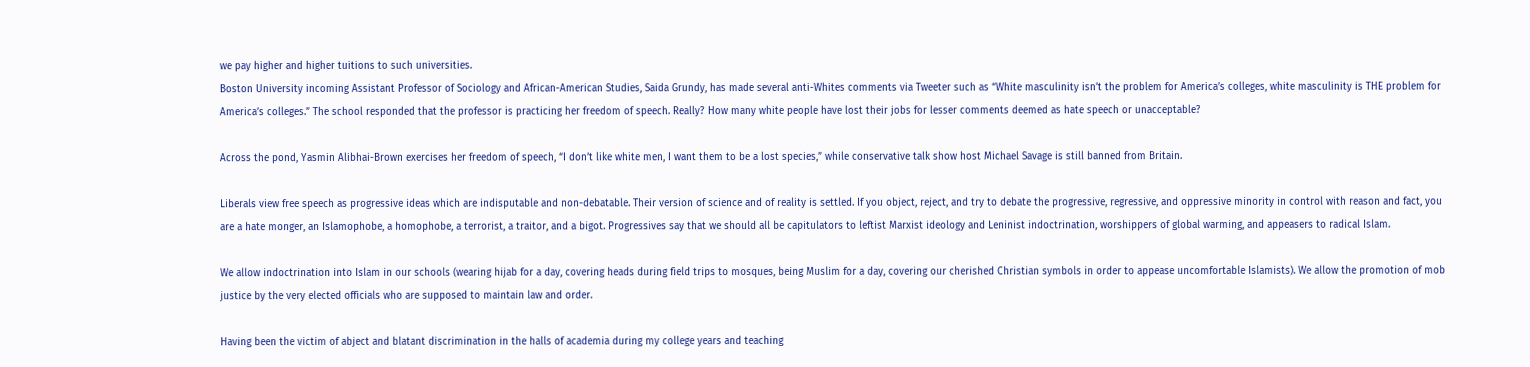we pay higher and higher tuitions to such universities.
Boston University incoming Assistant Professor of Sociology and African-American Studies, Saida Grundy, has made several anti-Whites comments via Tweeter such as “White masculinity isn’t the problem for America’s colleges, white masculinity is THE problem for America’s colleges.” The school responded that the professor is practicing her freedom of speech. Really? How many white people have lost their jobs for lesser comments deemed as hate speech or unacceptable?

Across the pond, Yasmin Alibhai-Brown exercises her freedom of speech, “I don’t like white men, I want them to be a lost species,” while conservative talk show host Michael Savage is still banned from Britain.

Liberals view free speech as progressive ideas which are indisputable and non-debatable. Their version of science and of reality is settled. If you object, reject, and try to debate the progressive, regressive, and oppressive minority in control with reason and fact, you are a hate monger, an Islamophobe, a homophobe, a terrorist, a traitor, and a bigot. Progressives say that we should all be capitulators to leftist Marxist ideology and Leninist indoctrination, worshippers of global warming, and appeasers to radical Islam.

We allow indoctrination into Islam in our schools (wearing hijab for a day, covering heads during field trips to mosques, being Muslim for a day, covering our cherished Christian symbols in order to appease uncomfortable Islamists). We allow the promotion of mob justice by the very elected officials who are supposed to maintain law and order.

Having been the victim of abject and blatant discrimination in the halls of academia during my college years and teaching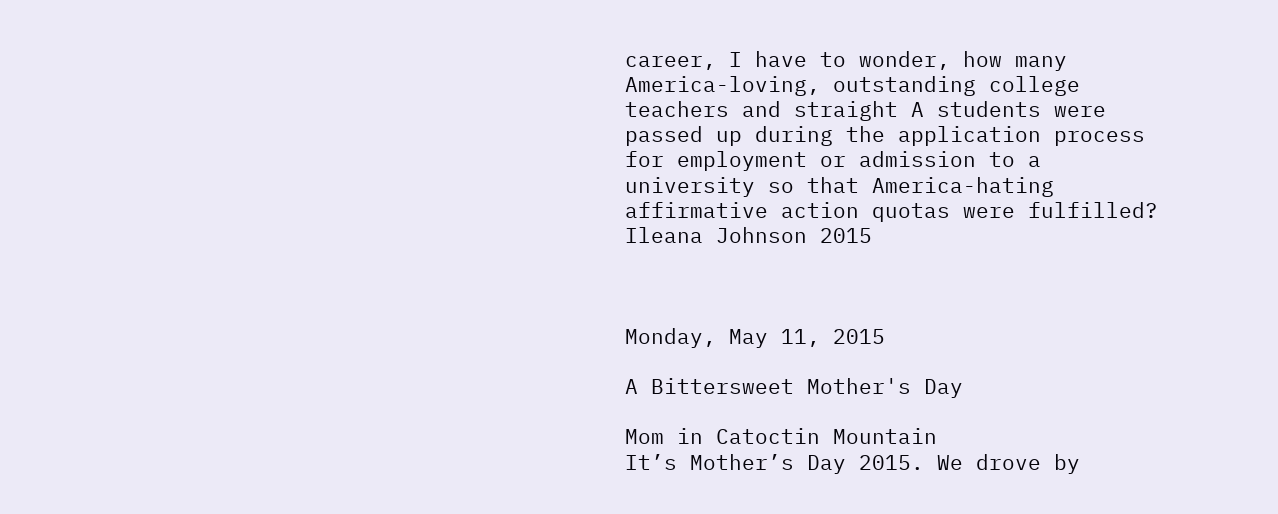career, I have to wonder, how many America-loving, outstanding college teachers and straight A students were passed up during the application process for employment or admission to a university so that America-hating affirmative action quotas were fulfilled?
Ileana Johnson 2015



Monday, May 11, 2015

A Bittersweet Mother's Day

Mom in Catoctin Mountain
It’s Mother’s Day 2015. We drove by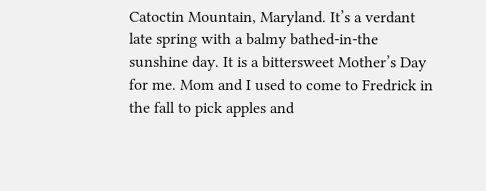Catoctin Mountain, Maryland. It’s a verdant late spring with a balmy bathed-in-the sunshine day. It is a bittersweet Mother’s Day for me. Mom and I used to come to Fredrick in the fall to pick apples and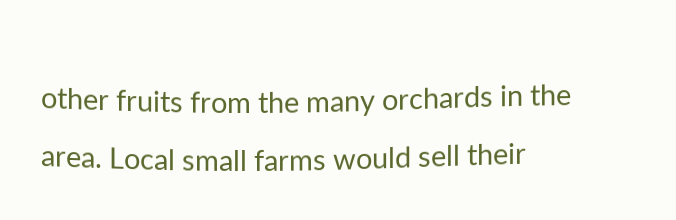other fruits from the many orchards in the area. Local small farms would sell their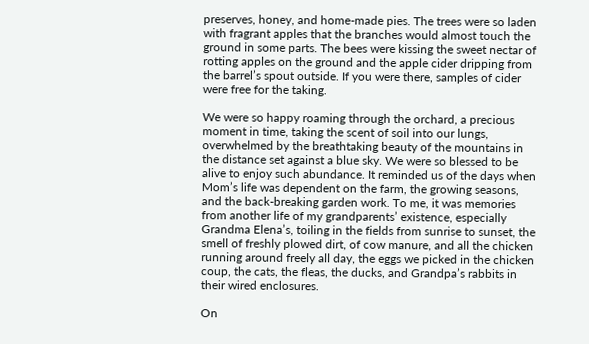preserves, honey, and home-made pies. The trees were so laden with fragrant apples that the branches would almost touch the ground in some parts. The bees were kissing the sweet nectar of rotting apples on the ground and the apple cider dripping from the barrel’s spout outside. If you were there, samples of cider were free for the taking.

We were so happy roaming through the orchard, a precious moment in time, taking the scent of soil into our lungs, overwhelmed by the breathtaking beauty of the mountains in the distance set against a blue sky. We were so blessed to be alive to enjoy such abundance. It reminded us of the days when Mom’s life was dependent on the farm, the growing seasons, and the back-breaking garden work. To me, it was memories from another life of my grandparents’ existence, especially Grandma Elena’s, toiling in the fields from sunrise to sunset, the smell of freshly plowed dirt, of cow manure, and all the chicken running around freely all day, the eggs we picked in the chicken coup, the cats, the fleas, the ducks, and Grandpa’s rabbits in their wired enclosures.

On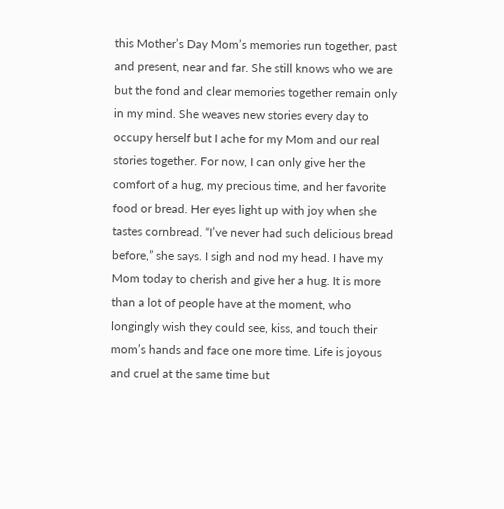this Mother’s Day Mom’s memories run together, past and present, near and far. She still knows who we are but the fond and clear memories together remain only in my mind. She weaves new stories every day to occupy herself but I ache for my Mom and our real stories together. For now, I can only give her the comfort of a hug, my precious time, and her favorite food or bread. Her eyes light up with joy when she tastes cornbread. “I’ve never had such delicious bread before,” she says. I sigh and nod my head. I have my Mom today to cherish and give her a hug. It is more than a lot of people have at the moment, who longingly wish they could see, kiss, and touch their mom’s hands and face one more time. Life is joyous and cruel at the same time but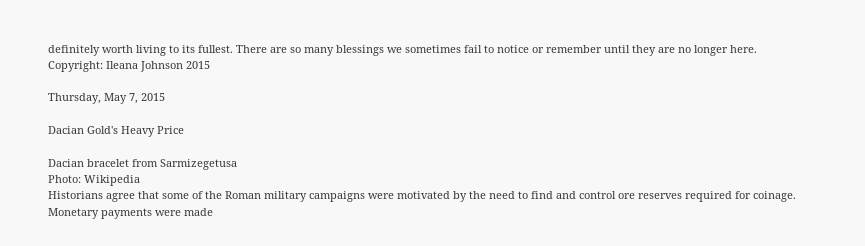definitely worth living to its fullest. There are so many blessings we sometimes fail to notice or remember until they are no longer here.
Copyright: Ileana Johnson 2015

Thursday, May 7, 2015

Dacian Gold's Heavy Price

Dacian bracelet from Sarmizegetusa
Photo: Wikipedia
Historians agree that some of the Roman military campaigns were motivated by the need to find and control ore reserves required for coinage. Monetary payments were made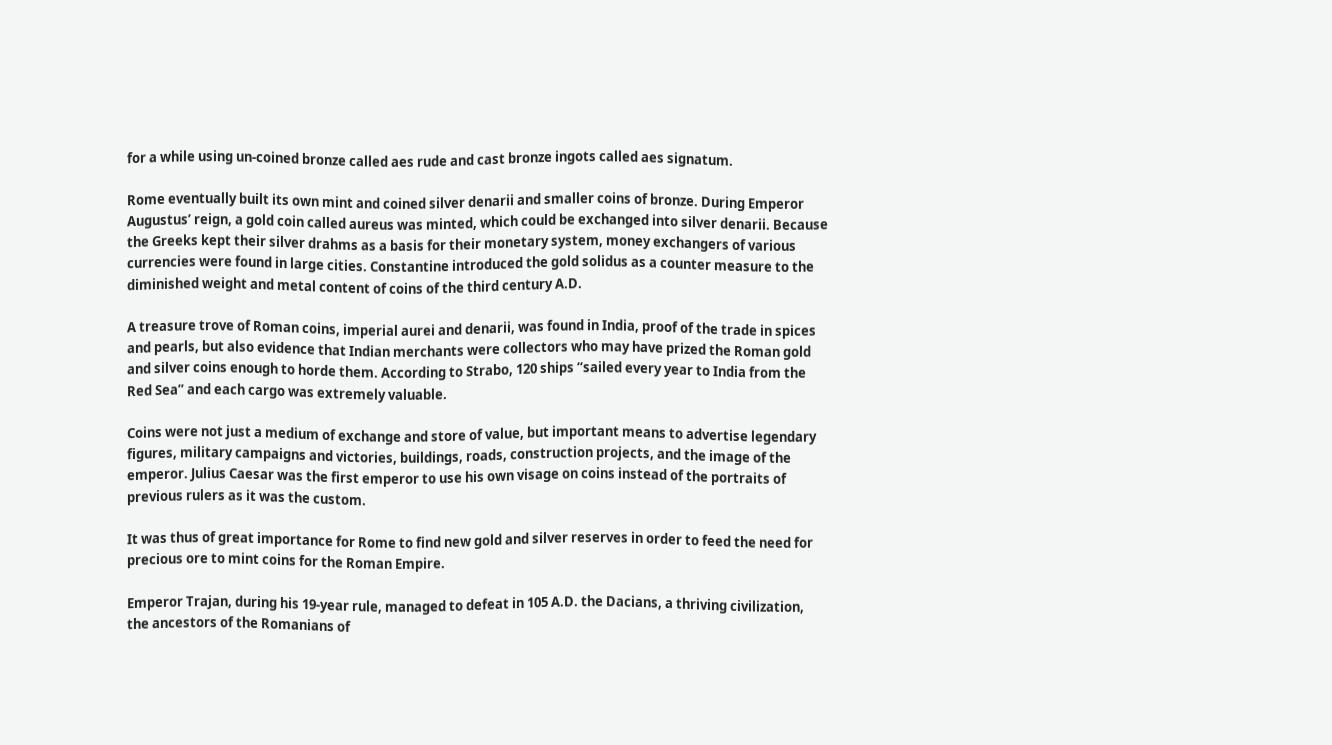for a while using un-coined bronze called aes rude and cast bronze ingots called aes signatum.

Rome eventually built its own mint and coined silver denarii and smaller coins of bronze. During Emperor Augustus’ reign, a gold coin called aureus was minted, which could be exchanged into silver denarii. Because the Greeks kept their silver drahms as a basis for their monetary system, money exchangers of various currencies were found in large cities. Constantine introduced the gold solidus as a counter measure to the diminished weight and metal content of coins of the third century A.D.

A treasure trove of Roman coins, imperial aurei and denarii, was found in India, proof of the trade in spices and pearls, but also evidence that Indian merchants were collectors who may have prized the Roman gold and silver coins enough to horde them. According to Strabo, 120 ships “sailed every year to India from the Red Sea” and each cargo was extremely valuable.

Coins were not just a medium of exchange and store of value, but important means to advertise legendary figures, military campaigns and victories, buildings, roads, construction projects, and the image of the emperor. Julius Caesar was the first emperor to use his own visage on coins instead of the portraits of previous rulers as it was the custom.

It was thus of great importance for Rome to find new gold and silver reserves in order to feed the need for precious ore to mint coins for the Roman Empire.

Emperor Trajan, during his 19-year rule, managed to defeat in 105 A.D. the Dacians, a thriving civilization, the ancestors of the Romanians of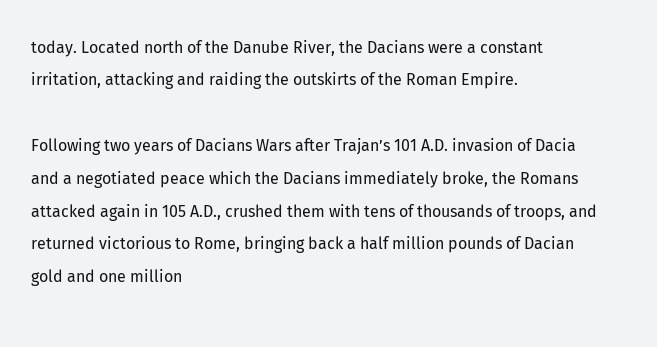today. Located north of the Danube River, the Dacians were a constant irritation, attacking and raiding the outskirts of the Roman Empire.

Following two years of Dacians Wars after Trajan’s 101 A.D. invasion of Dacia and a negotiated peace which the Dacians immediately broke, the Romans attacked again in 105 A.D., crushed them with tens of thousands of troops, and returned victorious to Rome, bringing back a half million pounds of Dacian gold and one million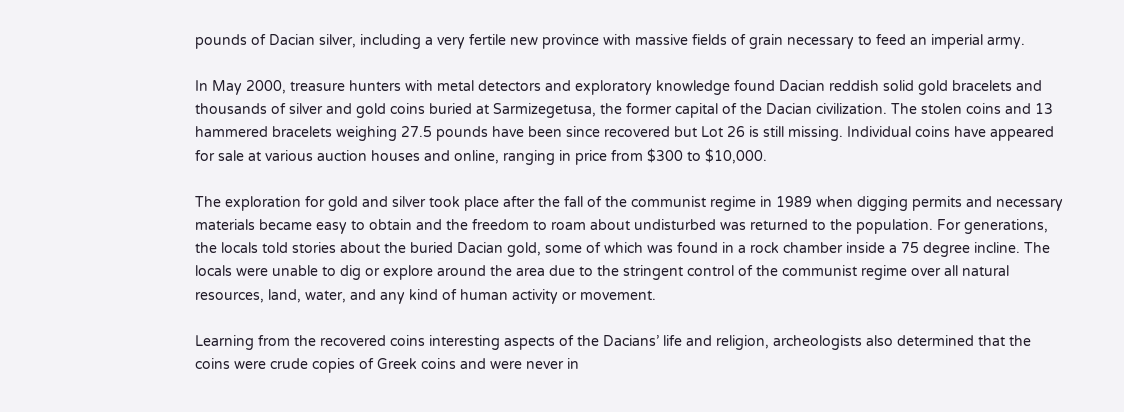pounds of Dacian silver, including a very fertile new province with massive fields of grain necessary to feed an imperial army.

In May 2000, treasure hunters with metal detectors and exploratory knowledge found Dacian reddish solid gold bracelets and thousands of silver and gold coins buried at Sarmizegetusa, the former capital of the Dacian civilization. The stolen coins and 13 hammered bracelets weighing 27.5 pounds have been since recovered but Lot 26 is still missing. Individual coins have appeared for sale at various auction houses and online, ranging in price from $300 to $10,000.

The exploration for gold and silver took place after the fall of the communist regime in 1989 when digging permits and necessary materials became easy to obtain and the freedom to roam about undisturbed was returned to the population. For generations, the locals told stories about the buried Dacian gold, some of which was found in a rock chamber inside a 75 degree incline. The locals were unable to dig or explore around the area due to the stringent control of the communist regime over all natural resources, land, water, and any kind of human activity or movement.

Learning from the recovered coins interesting aspects of the Dacians’ life and religion, archeologists also determined that the coins were crude copies of Greek coins and were never in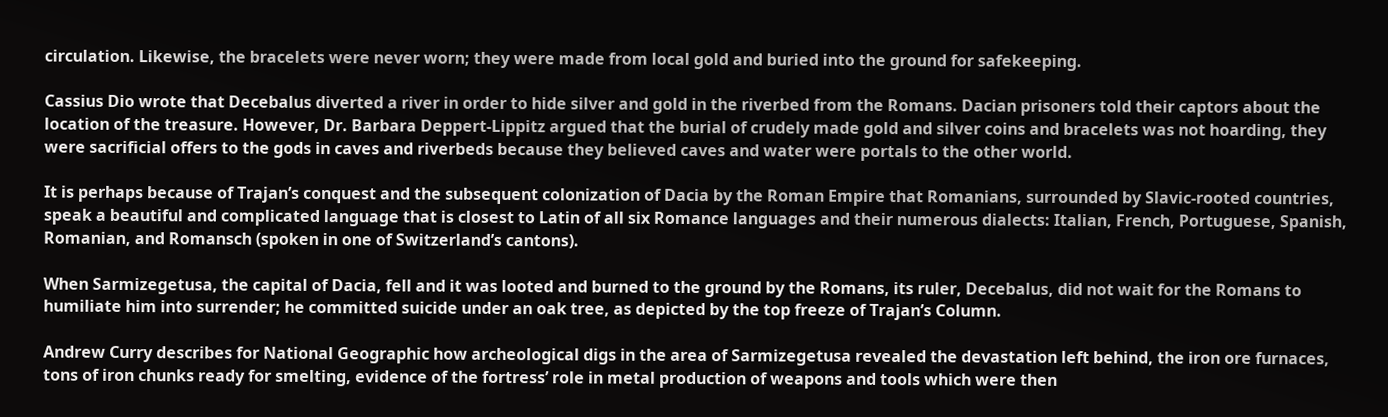circulation. Likewise, the bracelets were never worn; they were made from local gold and buried into the ground for safekeeping.

Cassius Dio wrote that Decebalus diverted a river in order to hide silver and gold in the riverbed from the Romans. Dacian prisoners told their captors about the location of the treasure. However, Dr. Barbara Deppert-Lippitz argued that the burial of crudely made gold and silver coins and bracelets was not hoarding, they were sacrificial offers to the gods in caves and riverbeds because they believed caves and water were portals to the other world.

It is perhaps because of Trajan’s conquest and the subsequent colonization of Dacia by the Roman Empire that Romanians, surrounded by Slavic-rooted countries, speak a beautiful and complicated language that is closest to Latin of all six Romance languages and their numerous dialects: Italian, French, Portuguese, Spanish, Romanian, and Romansch (spoken in one of Switzerland’s cantons).

When Sarmizegetusa, the capital of Dacia, fell and it was looted and burned to the ground by the Romans, its ruler, Decebalus, did not wait for the Romans to humiliate him into surrender; he committed suicide under an oak tree, as depicted by the top freeze of Trajan’s Column.

Andrew Curry describes for National Geographic how archeological digs in the area of Sarmizegetusa revealed the devastation left behind, the iron ore furnaces, tons of iron chunks ready for smelting, evidence of the fortress’ role in metal production of weapons and tools which were then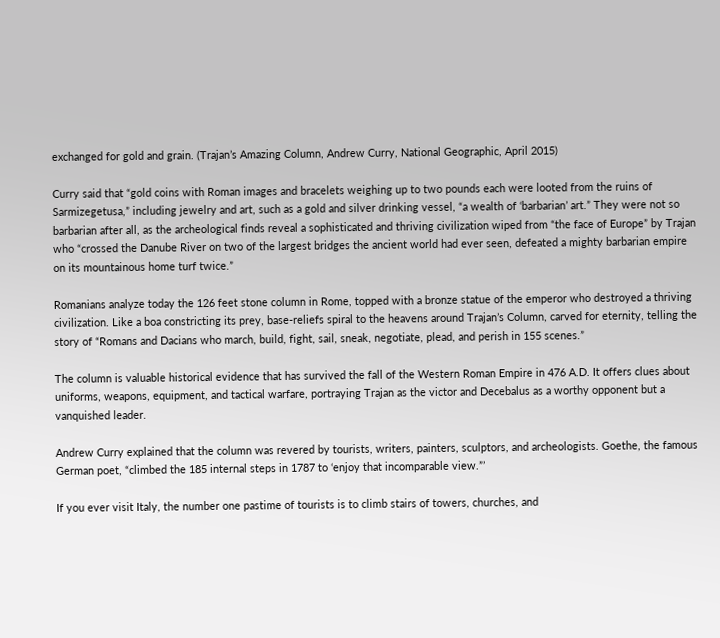exchanged for gold and grain. (Trajan’s Amazing Column, Andrew Curry, National Geographic, April 2015)

Curry said that “gold coins with Roman images and bracelets weighing up to two pounds each were looted from the ruins of Sarmizegetusa,” including jewelry and art, such as a gold and silver drinking vessel, “a wealth of ‘barbarian’ art.” They were not so barbarian after all, as the archeological finds reveal a sophisticated and thriving civilization wiped from “the face of Europe” by Trajan who “crossed the Danube River on two of the largest bridges the ancient world had ever seen, defeated a mighty barbarian empire on its mountainous home turf twice.”

Romanians analyze today the 126 feet stone column in Rome, topped with a bronze statue of the emperor who destroyed a thriving civilization. Like a boa constricting its prey, base-reliefs spiral to the heavens around Trajan’s Column, carved for eternity, telling the story of “Romans and Dacians who march, build, fight, sail, sneak, negotiate, plead, and perish in 155 scenes.”

The column is valuable historical evidence that has survived the fall of the Western Roman Empire in 476 A.D. It offers clues about uniforms, weapons, equipment, and tactical warfare, portraying Trajan as the victor and Decebalus as a worthy opponent but a vanquished leader.

Andrew Curry explained that the column was revered by tourists, writers, painters, sculptors, and archeologists. Goethe, the famous German poet, “climbed the 185 internal steps in 1787 to ‘enjoy that incomparable view.”’

If you ever visit Italy, the number one pastime of tourists is to climb stairs of towers, churches, and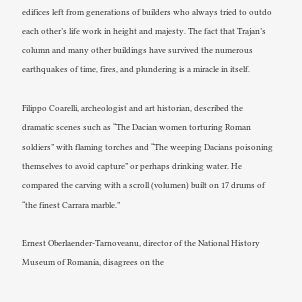edifices left from generations of builders who always tried to outdo each other’s life work in height and majesty. The fact that Trajan’s column and many other buildings have survived the numerous earthquakes of time, fires, and plundering is a miracle in itself.

Filippo Coarelli, archeologist and art historian, described the dramatic scenes such as “The Dacian women torturing Roman soldiers” with flaming torches and “The weeping Dacians poisoning themselves to avoid capture” or perhaps drinking water. He compared the carving with a scroll (volumen) built on 17 drums of “the finest Carrara marble.”

Ernest Oberlaender-Tarnoveanu, director of the National History Museum of Romania, disagrees on the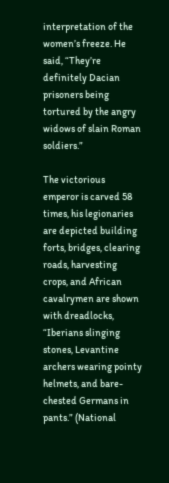interpretation of the women’s freeze. He said, “They’re definitely Dacian prisoners being tortured by the angry widows of slain Roman soldiers.”

The victorious emperor is carved 58 times, his legionaries are depicted building forts, bridges, clearing roads, harvesting crops, and African cavalrymen are shown with dreadlocks, “Iberians slinging stones, Levantine archers wearing pointy helmets, and bare-chested Germans in pants.” (National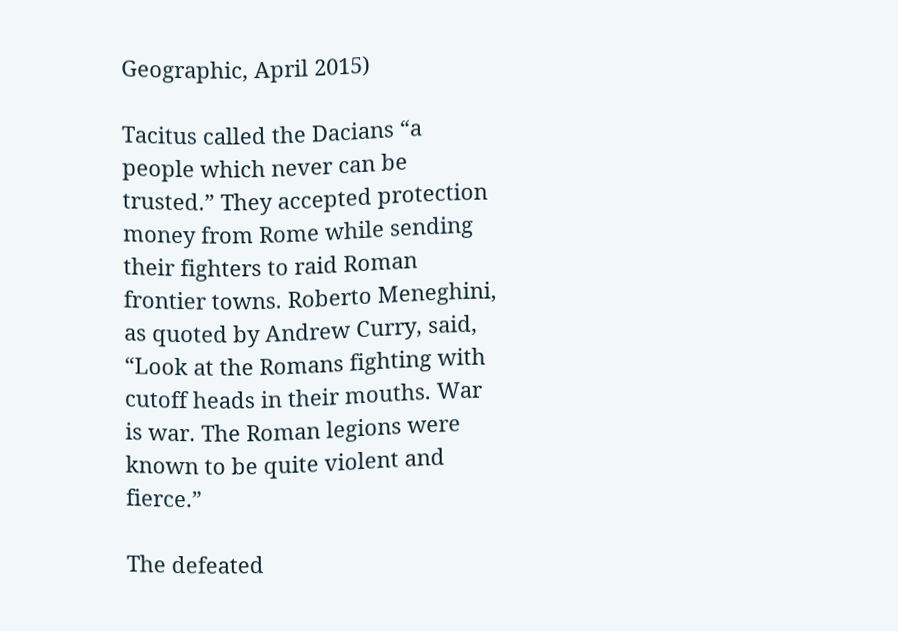Geographic, April 2015)

Tacitus called the Dacians “a people which never can be trusted.” They accepted protection money from Rome while sending their fighters to raid Roman frontier towns. Roberto Meneghini, as quoted by Andrew Curry, said, “Look at the Romans fighting with cutoff heads in their mouths. War is war. The Roman legions were known to be quite violent and fierce.”

The defeated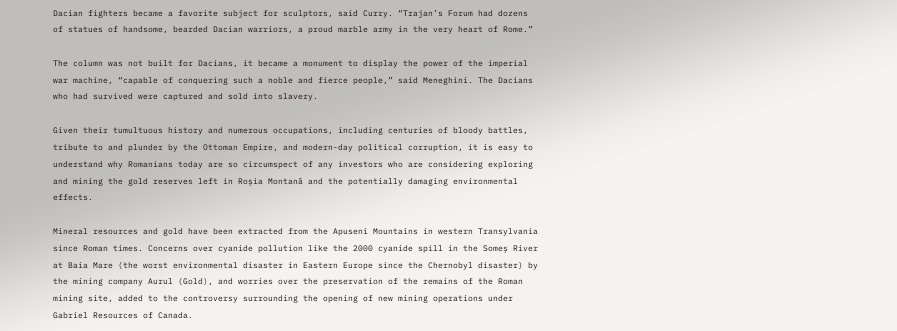Dacian fighters became a favorite subject for sculptors, said Curry. “Trajan’s Forum had dozens of statues of handsome, bearded Dacian warriors, a proud marble army in the very heart of Rome.”

The column was not built for Dacians, it became a monument to display the power of the imperial war machine, “capable of conquering such a noble and fierce people,” said Meneghini. The Dacians who had survived were captured and sold into slavery.

Given their tumultuous history and numerous occupations, including centuries of bloody battles, tribute to and plunder by the Ottoman Empire, and modern-day political corruption, it is easy to understand why Romanians today are so circumspect of any investors who are considering exploring and mining the gold reserves left in Roșia Montană and the potentially damaging environmental effects.

Mineral resources and gold have been extracted from the Apuseni Mountains in western Transylvania since Roman times. Concerns over cyanide pollution like the 2000 cyanide spill in the Someș River at Baia Mare (the worst environmental disaster in Eastern Europe since the Chernobyl disaster) by the mining company Aurul (Gold), and worries over the preservation of the remains of the Roman mining site, added to the controversy surrounding the opening of new mining operations under Gabriel Resources of Canada.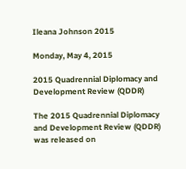Ileana Johnson 2015

Monday, May 4, 2015

2015 Quadrennial Diplomacy and Development Review (QDDR)

The 2015 Quadrennial Diplomacy and Development Review (QDDR) was released on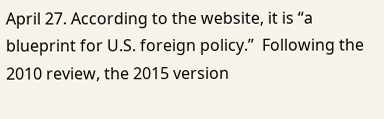April 27. According to the website, it is “a blueprint for U.S. foreign policy.”  Following the 2010 review, the 2015 version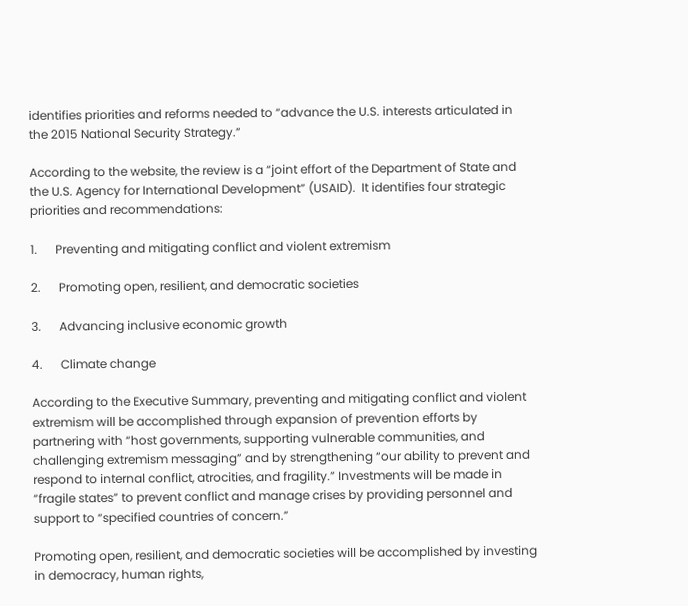identifies priorities and reforms needed to “advance the U.S. interests articulated in the 2015 National Security Strategy.”

According to the website, the review is a “joint effort of the Department of State and the U.S. Agency for International Development” (USAID).  It identifies four strategic priorities and recommendations:

1.      Preventing and mitigating conflict and violent extremism

2.      Promoting open, resilient, and democratic societies

3.      Advancing inclusive economic growth

4.      Climate change

According to the Executive Summary, preventing and mitigating conflict and violent extremism will be accomplished through expansion of prevention efforts by partnering with “host governments, supporting vulnerable communities, and challenging extremism messaging” and by strengthening “our ability to prevent and respond to internal conflict, atrocities, and fragility.” Investments will be made in “fragile states” to prevent conflict and manage crises by providing personnel and support to “specified countries of concern.”

Promoting open, resilient, and democratic societies will be accomplished by investing in democracy, human rights,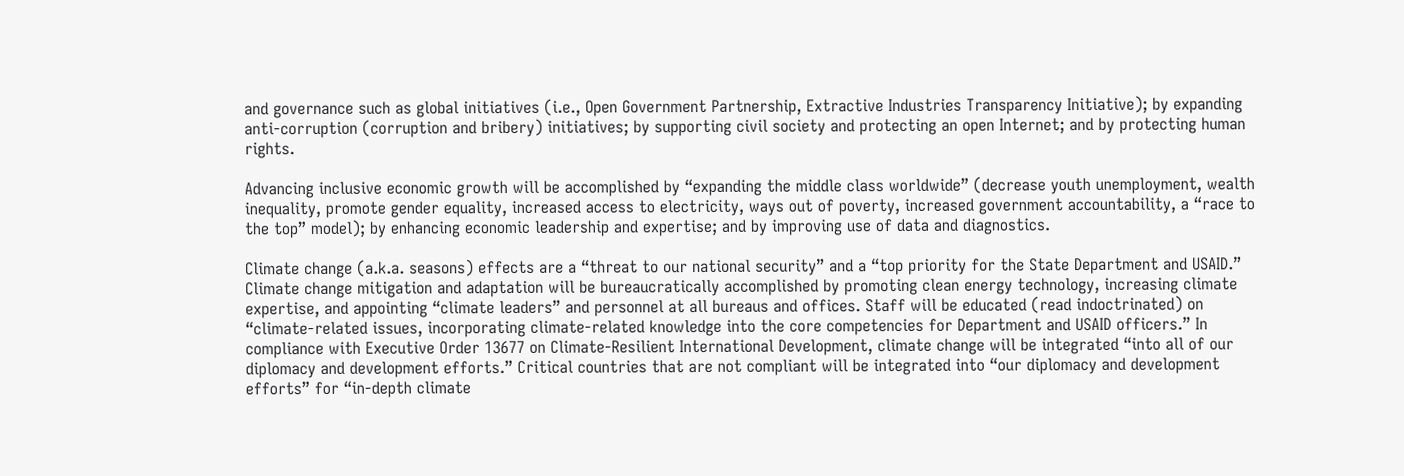and governance such as global initiatives (i.e., Open Government Partnership, Extractive Industries Transparency Initiative); by expanding anti-corruption (corruption and bribery) initiatives; by supporting civil society and protecting an open Internet; and by protecting human rights.

Advancing inclusive economic growth will be accomplished by “expanding the middle class worldwide” (decrease youth unemployment, wealth inequality, promote gender equality, increased access to electricity, ways out of poverty, increased government accountability, a “race to the top” model); by enhancing economic leadership and expertise; and by improving use of data and diagnostics.

Climate change (a.k.a. seasons) effects are a “threat to our national security” and a “top priority for the State Department and USAID.”  Climate change mitigation and adaptation will be bureaucratically accomplished by promoting clean energy technology, increasing climate expertise, and appointing “climate leaders” and personnel at all bureaus and offices. Staff will be educated (read indoctrinated) on “climate-related issues, incorporating climate-related knowledge into the core competencies for Department and USAID officers.” In compliance with Executive Order 13677 on Climate-Resilient International Development, climate change will be integrated “into all of our diplomacy and development efforts.” Critical countries that are not compliant will be integrated into “our diplomacy and development efforts” for “in-depth climate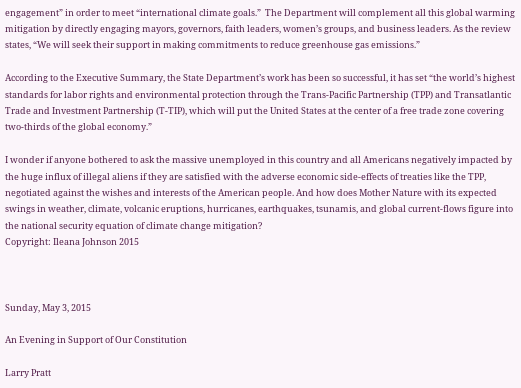engagement” in order to meet “international climate goals.”  The Department will complement all this global warming mitigation by directly engaging mayors, governors, faith leaders, women’s groups, and business leaders. As the review states, “We will seek their support in making commitments to reduce greenhouse gas emissions.”

According to the Executive Summary, the State Department’s work has been so successful, it has set “the world’s highest standards for labor rights and environmental protection through the Trans-Pacific Partnership (TPP) and Transatlantic Trade and Investment Partnership (T-TIP), which will put the United States at the center of a free trade zone covering two-thirds of the global economy.”

I wonder if anyone bothered to ask the massive unemployed in this country and all Americans negatively impacted by the huge influx of illegal aliens if they are satisfied with the adverse economic side-effects of treaties like the TPP, negotiated against the wishes and interests of the American people. And how does Mother Nature with its expected swings in weather, climate, volcanic eruptions, hurricanes, earthquakes, tsunamis, and global current-flows figure into the national security equation of climate change mitigation?
Copyright: Ileana Johnson 2015



Sunday, May 3, 2015

An Evening in Support of Our Constitution

Larry Pratt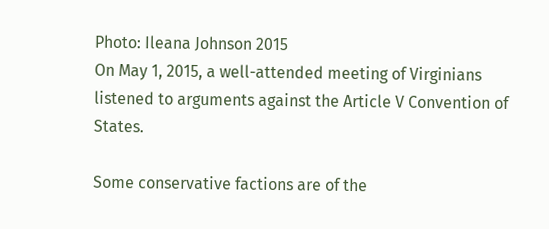Photo: Ileana Johnson 2015
On May 1, 2015, a well-attended meeting of Virginians listened to arguments against the Article V Convention of States.

Some conservative factions are of the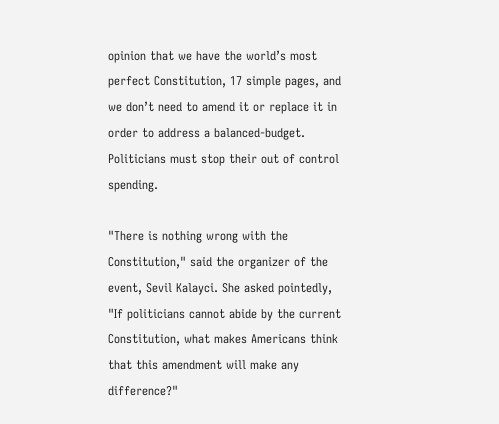opinion that we have the world’s most perfect Constitution, 17 simple pages, and we don’t need to amend it or replace it in order to address a balanced-budget. Politicians must stop their out of control spending.

"There is nothing wrong with the Constitution," said the organizer of the event, Sevil Kalayci. She asked pointedly, "If politicians cannot abide by the current Constitution, what makes Americans think that this amendment will make any difference?"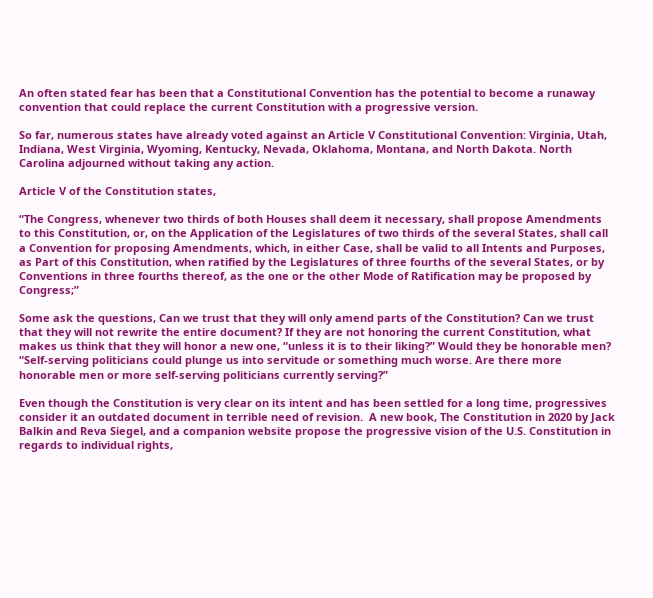An often stated fear has been that a Constitutional Convention has the potential to become a runaway convention that could replace the current Constitution with a progressive version.

So far, numerous states have already voted against an Article V Constitutional Convention: Virginia, Utah, Indiana, West Virginia, Wyoming, Kentucky, Nevada, Oklahoma, Montana, and North Dakota. North Carolina adjourned without taking any action.

Article V of the Constitution states,

“The Congress, whenever two thirds of both Houses shall deem it necessary, shall propose Amendments to this Constitution, or, on the Application of the Legislatures of two thirds of the several States, shall call a Convention for proposing Amendments, which, in either Case, shall be valid to all Intents and Purposes, as Part of this Constitution, when ratified by the Legislatures of three fourths of the several States, or by Conventions in three fourths thereof, as the one or the other Mode of Ratification may be proposed by Congress;”

Some ask the questions, Can we trust that they will only amend parts of the Constitution? Can we trust that they will not rewrite the entire document? If they are not honoring the current Constitution, what makes us think that they will honor a new one, “unless it is to their liking?” Would they be honorable men? “Self-serving politicians could plunge us into servitude or something much worse. Are there more honorable men or more self-serving politicians currently serving?”

Even though the Constitution is very clear on its intent and has been settled for a long time, progressives consider it an outdated document in terrible need of revision.  A new book, The Constitution in 2020 by Jack Balkin and Reva Siegel, and a companion website propose the progressive vision of the U.S. Constitution in regards to individual rights,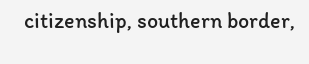citizenship, southern border,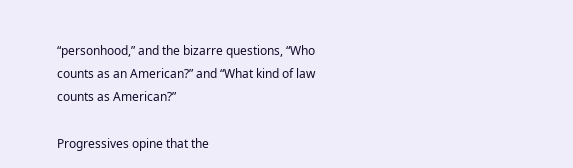“personhood,” and the bizarre questions, “Who counts as an American?” and “What kind of law counts as American?”

Progressives opine that the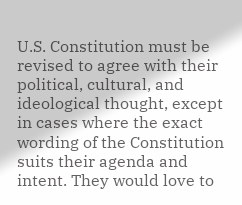U.S. Constitution must be revised to agree with their political, cultural, and ideological thought, except in cases where the exact wording of the Constitution suits their agenda and intent. They would love to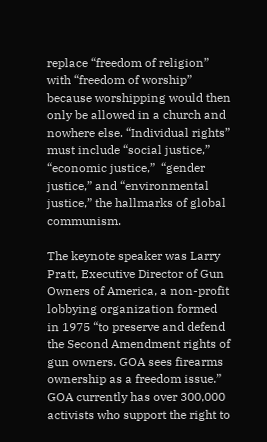replace “freedom of religion” with “freedom of worship” because worshipping would then only be allowed in a church and nowhere else. “Individual rights” must include “social justice,” “economic justice,”  “gender justice,” and “environmental justice,” the hallmarks of global communism.

The keynote speaker was Larry Pratt, Executive Director of Gun Owners of America, a non-profit lobbying organization formed in 1975 “to preserve and defend the Second Amendment rights of gun owners. GOA sees firearms ownership as a freedom issue.” GOA currently has over 300,000 activists who support the right to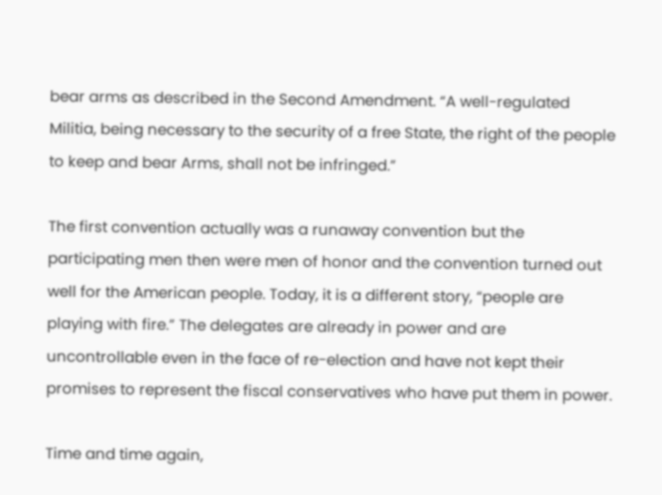bear arms as described in the Second Amendment. “A well-regulated Militia, being necessary to the security of a free State, the right of the people to keep and bear Arms, shall not be infringed.”

The first convention actually was a runaway convention but the participating men then were men of honor and the convention turned out well for the American people. Today, it is a different story, “people are playing with fire.” The delegates are already in power and are uncontrollable even in the face of re-election and have not kept their promises to represent the fiscal conservatives who have put them in power.

Time and time again,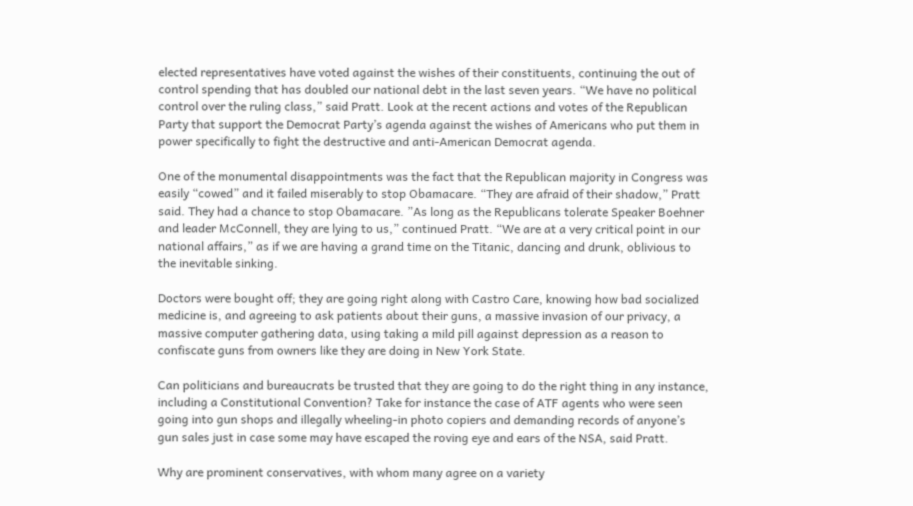elected representatives have voted against the wishes of their constituents, continuing the out of control spending that has doubled our national debt in the last seven years. “We have no political control over the ruling class,” said Pratt. Look at the recent actions and votes of the Republican Party that support the Democrat Party’s agenda against the wishes of Americans who put them in power specifically to fight the destructive and anti-American Democrat agenda.

One of the monumental disappointments was the fact that the Republican majority in Congress was easily “cowed” and it failed miserably to stop Obamacare. “They are afraid of their shadow,” Pratt said. They had a chance to stop Obamacare. ”As long as the Republicans tolerate Speaker Boehner and leader McConnell, they are lying to us,” continued Pratt. “We are at a very critical point in our national affairs,” as if we are having a grand time on the Titanic, dancing and drunk, oblivious to the inevitable sinking.

Doctors were bought off; they are going right along with Castro Care, knowing how bad socialized medicine is, and agreeing to ask patients about their guns, a massive invasion of our privacy, a massive computer gathering data, using taking a mild pill against depression as a reason to confiscate guns from owners like they are doing in New York State.

Can politicians and bureaucrats be trusted that they are going to do the right thing in any instance, including a Constitutional Convention? Take for instance the case of ATF agents who were seen going into gun shops and illegally wheeling-in photo copiers and demanding records of anyone’s gun sales just in case some may have escaped the roving eye and ears of the NSA, said Pratt.

Why are prominent conservatives, with whom many agree on a variety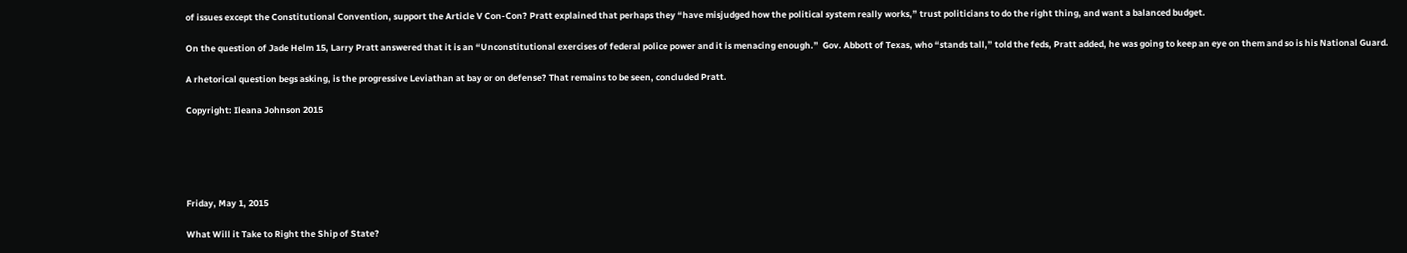of issues except the Constitutional Convention, support the Article V Con-Con? Pratt explained that perhaps they “have misjudged how the political system really works,” trust politicians to do the right thing, and want a balanced budget.

On the question of Jade Helm 15, Larry Pratt answered that it is an “Unconstitutional exercises of federal police power and it is menacing enough.”  Gov. Abbott of Texas, who “stands tall,” told the feds, Pratt added, he was going to keep an eye on them and so is his National Guard.

A rhetorical question begs asking, is the progressive Leviathan at bay or on defense? That remains to be seen, concluded Pratt.

Copyright: Ileana Johnson 2015





Friday, May 1, 2015

What Will it Take to Right the Ship of State?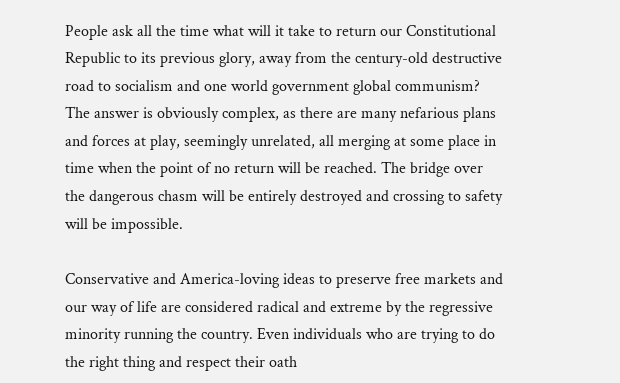People ask all the time what will it take to return our Constitutional Republic to its previous glory, away from the century-old destructive road to socialism and one world government global communism? The answer is obviously complex, as there are many nefarious plans and forces at play, seemingly unrelated, all merging at some place in time when the point of no return will be reached. The bridge over the dangerous chasm will be entirely destroyed and crossing to safety will be impossible.

Conservative and America-loving ideas to preserve free markets and our way of life are considered radical and extreme by the regressive minority running the country. Even individuals who are trying to do the right thing and respect their oath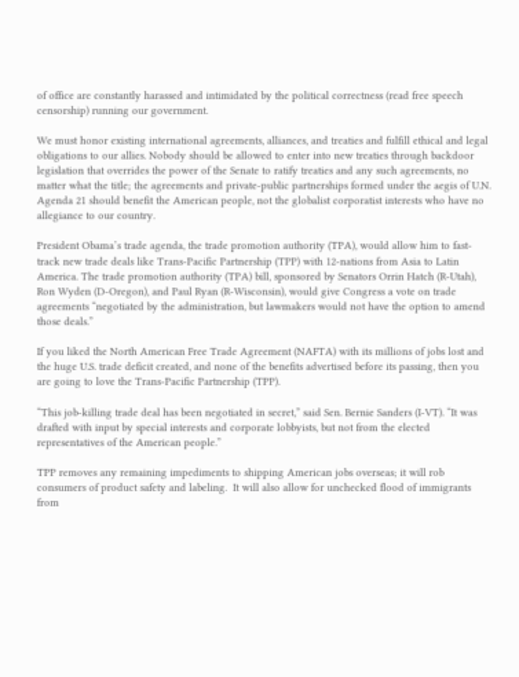of office are constantly harassed and intimidated by the political correctness (read free speech censorship) running our government.

We must honor existing international agreements, alliances, and treaties and fulfill ethical and legal obligations to our allies. Nobody should be allowed to enter into new treaties through backdoor legislation that overrides the power of the Senate to ratify treaties and any such agreements, no matter what the title; the agreements and private-public partnerships formed under the aegis of U.N. Agenda 21 should benefit the American people, not the globalist corporatist interests who have no allegiance to our country.

President Obama’s trade agenda, the trade promotion authority (TPA), would allow him to fast-track new trade deals like Trans-Pacific Partnership (TPP) with 12-nations from Asia to Latin America. The trade promotion authority (TPA) bill, sponsored by Senators Orrin Hatch (R-Utah), Ron Wyden (D-Oregon), and Paul Ryan (R-Wisconsin), would give Congress a vote on trade agreements “negotiated by the administration, but lawmakers would not have the option to amend those deals.”

If you liked the North American Free Trade Agreement (NAFTA) with its millions of jobs lost and the huge U.S. trade deficit created, and none of the benefits advertised before its passing, then you are going to love the Trans-Pacific Partnership (TPP).

“This job-killing trade deal has been negotiated in secret,” said Sen. Bernie Sanders (I-VT). “It was drafted with input by special interests and corporate lobbyists, but not from the elected representatives of the American people.”

TPP removes any remaining impediments to shipping American jobs overseas; it will rob consumers of product safety and labeling.  It will also allow for unchecked flood of immigrants from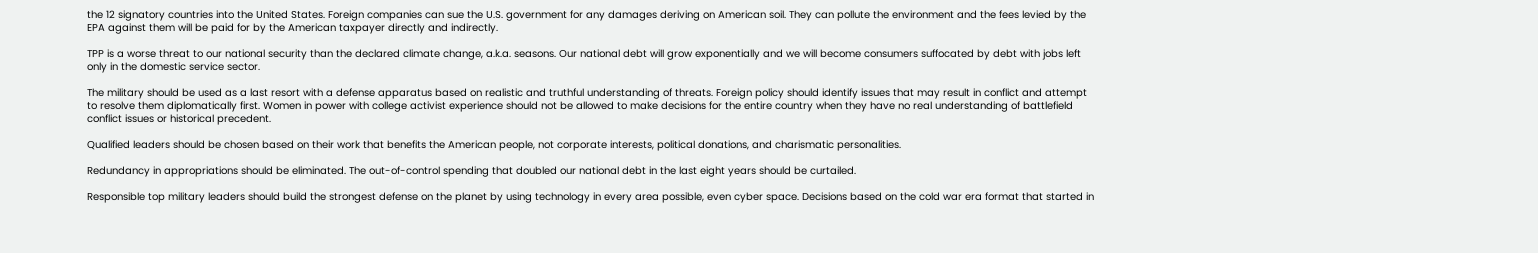the 12 signatory countries into the United States. Foreign companies can sue the U.S. government for any damages deriving on American soil. They can pollute the environment and the fees levied by the EPA against them will be paid for by the American taxpayer directly and indirectly.

TPP is a worse threat to our national security than the declared climate change, a.k.a. seasons. Our national debt will grow exponentially and we will become consumers suffocated by debt with jobs left only in the domestic service sector.

The military should be used as a last resort with a defense apparatus based on realistic and truthful understanding of threats. Foreign policy should identify issues that may result in conflict and attempt to resolve them diplomatically first. Women in power with college activist experience should not be allowed to make decisions for the entire country when they have no real understanding of battlefield conflict issues or historical precedent.

Qualified leaders should be chosen based on their work that benefits the American people, not corporate interests, political donations, and charismatic personalities.

Redundancy in appropriations should be eliminated. The out-of-control spending that doubled our national debt in the last eight years should be curtailed.

Responsible top military leaders should build the strongest defense on the planet by using technology in every area possible, even cyber space. Decisions based on the cold war era format that started in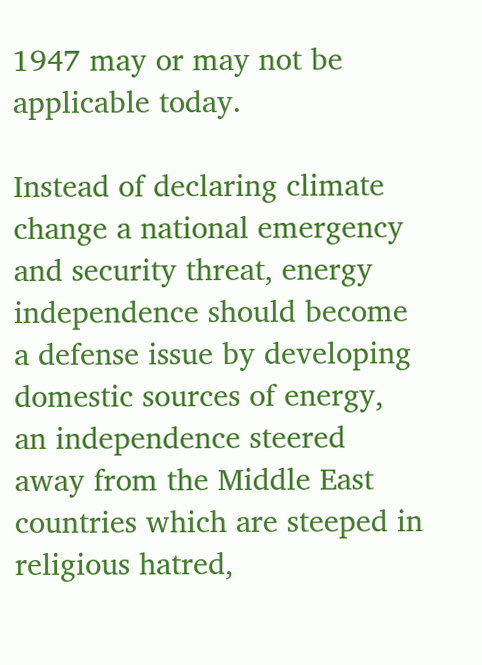1947 may or may not be applicable today.

Instead of declaring climate change a national emergency and security threat, energy independence should become a defense issue by developing domestic sources of energy, an independence steered away from the Middle East countries which are steeped in religious hatred,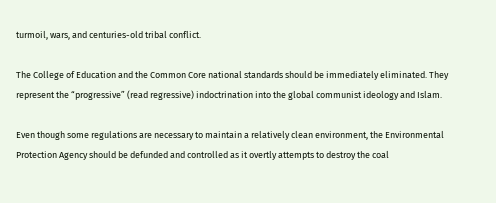turmoil, wars, and centuries-old tribal conflict.

The College of Education and the Common Core national standards should be immediately eliminated. They represent the “progressive” (read regressive) indoctrination into the global communist ideology and Islam.

Even though some regulations are necessary to maintain a relatively clean environment, the Environmental Protection Agency should be defunded and controlled as it overtly attempts to destroy the coal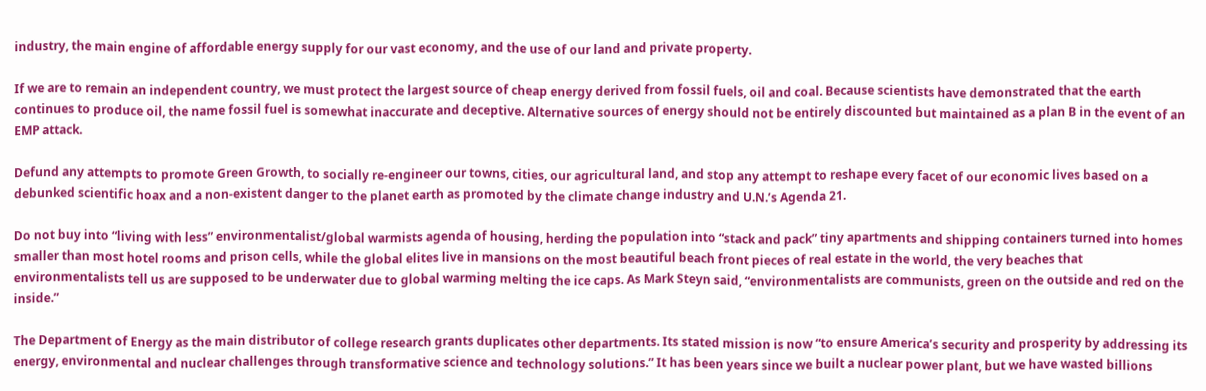industry, the main engine of affordable energy supply for our vast economy, and the use of our land and private property.

If we are to remain an independent country, we must protect the largest source of cheap energy derived from fossil fuels, oil and coal. Because scientists have demonstrated that the earth continues to produce oil, the name fossil fuel is somewhat inaccurate and deceptive. Alternative sources of energy should not be entirely discounted but maintained as a plan B in the event of an EMP attack.

Defund any attempts to promote Green Growth, to socially re-engineer our towns, cities, our agricultural land, and stop any attempt to reshape every facet of our economic lives based on a debunked scientific hoax and a non-existent danger to the planet earth as promoted by the climate change industry and U.N.’s Agenda 21.

Do not buy into “living with less” environmentalist/global warmists agenda of housing, herding the population into “stack and pack” tiny apartments and shipping containers turned into homes smaller than most hotel rooms and prison cells, while the global elites live in mansions on the most beautiful beach front pieces of real estate in the world, the very beaches that environmentalists tell us are supposed to be underwater due to global warming melting the ice caps. As Mark Steyn said, “environmentalists are communists, green on the outside and red on the inside.”

The Department of Energy as the main distributor of college research grants duplicates other departments. Its stated mission is now “to ensure America’s security and prosperity by addressing its energy, environmental and nuclear challenges through transformative science and technology solutions.” It has been years since we built a nuclear power plant, but we have wasted billions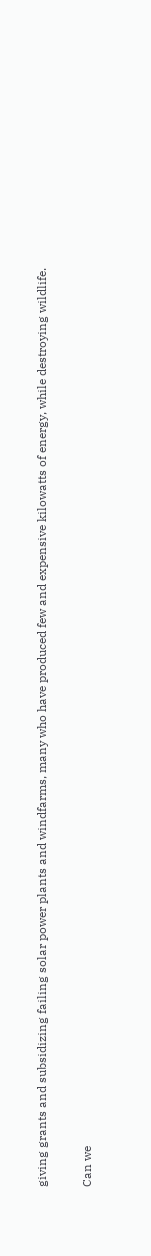giving grants and subsidizing failing solar power plants and windfarms, many who have produced few and expensive kilowatts of energy, while destroying wildlife.

Can we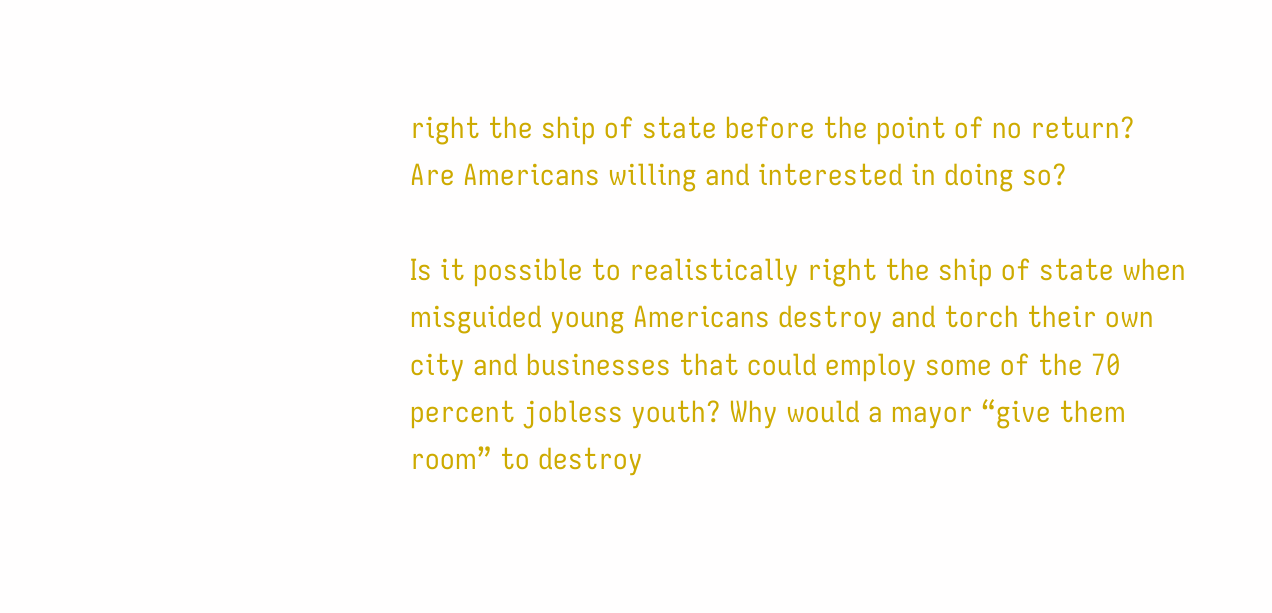right the ship of state before the point of no return? Are Americans willing and interested in doing so?

Is it possible to realistically right the ship of state when misguided young Americans destroy and torch their own city and businesses that could employ some of the 70 percent jobless youth? Why would a mayor “give them room” to destroy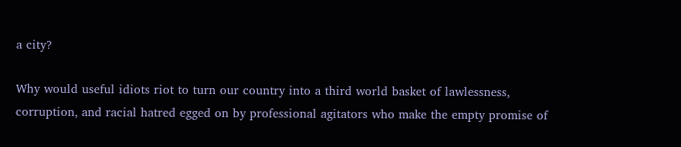a city?

Why would useful idiots riot to turn our country into a third world basket of lawlessness, corruption, and racial hatred egged on by professional agitators who make the empty promise of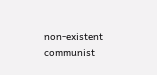non-existent communist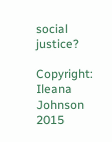social justice?

Copyright: Ileana Johnson 2015